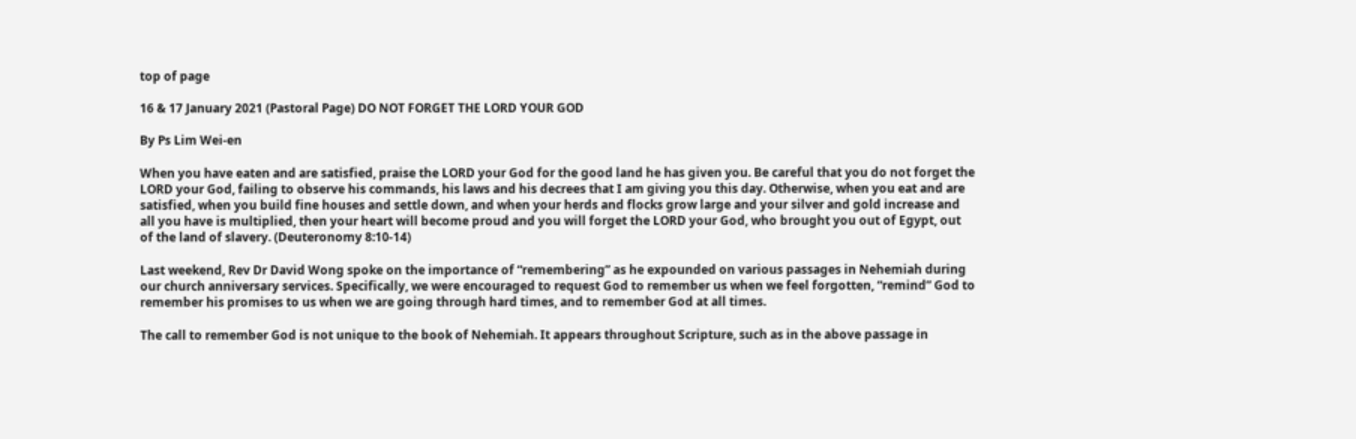top of page

16 & 17 January 2021 (Pastoral Page) DO NOT FORGET THE LORD YOUR GOD

By Ps Lim Wei-en

When you have eaten and are satisfied, praise the LORD your God for the good land he has given you. Be careful that you do not forget the LORD your God, failing to observe his commands, his laws and his decrees that I am giving you this day. Otherwise, when you eat and are satisfied, when you build fine houses and settle down, and when your herds and flocks grow large and your silver and gold increase and all you have is multiplied, then your heart will become proud and you will forget the LORD your God, who brought you out of Egypt, out of the land of slavery. (Deuteronomy 8:10-14)

Last weekend, Rev Dr David Wong spoke on the importance of “remembering” as he expounded on various passages in Nehemiah during our church anniversary services. Specifically, we were encouraged to request God to remember us when we feel forgotten, “remind” God to remember his promises to us when we are going through hard times, and to remember God at all times.

The call to remember God is not unique to the book of Nehemiah. It appears throughout Scripture, such as in the above passage in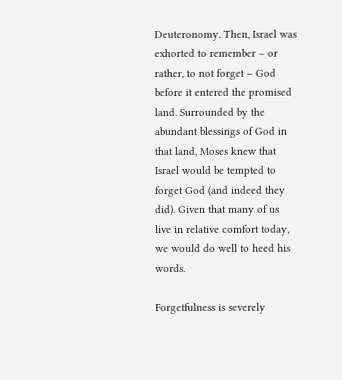Deuteronomy. Then, Israel was exhorted to remember – or rather, to not forget – God before it entered the promised land. Surrounded by the abundant blessings of God in that land, Moses knew that Israel would be tempted to forget God (and indeed they did). Given that many of us live in relative comfort today, we would do well to heed his words.

Forgetfulness is severely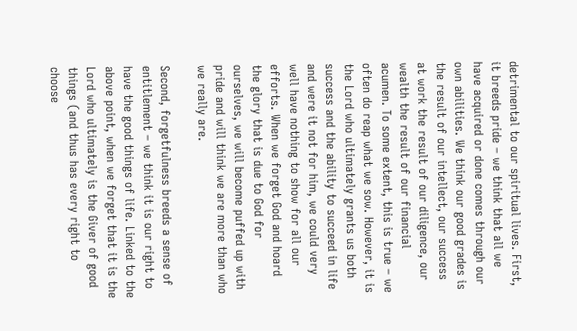detrimental to our spiritual lives. First, it breeds pride – we think that all we have acquired or done comes through our own abilities. We think our good grades is the result of our intellect, our success at work the result of our diligence, our wealth the result of our financial acumen. To some extent, this is true – we often do reap what we sow. However, it is the Lord who ultimately grants us both success and the ability to succeed in life and were it not for him, we could very well have nothing to show for all our efforts. When we forget God and hoard the glory that is due to God for ourselves, we will become puffed up with pride and will think we are more than who we really are.

Second, forgetfulness breeds a sense of entitlement – we think it is our right to have the good things of life. Linked to the above point, when we forget that it is the Lord who ultimately is the Giver of good things (and thus has every right to choose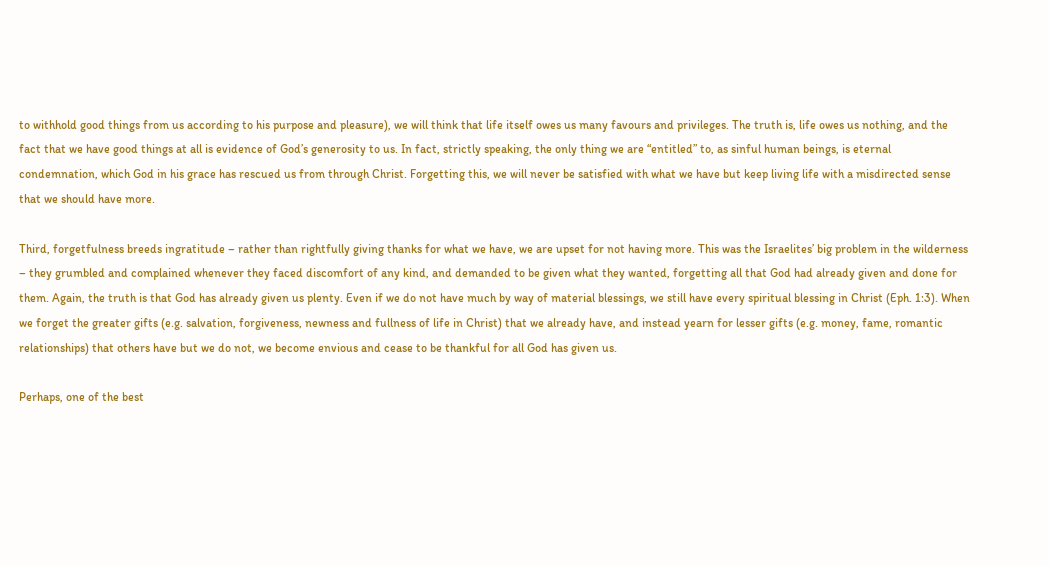to withhold good things from us according to his purpose and pleasure), we will think that life itself owes us many favours and privileges. The truth is, life owes us nothing, and the fact that we have good things at all is evidence of God’s generosity to us. In fact, strictly speaking, the only thing we are “entitled” to, as sinful human beings, is eternal condemnation, which God in his grace has rescued us from through Christ. Forgetting this, we will never be satisfied with what we have but keep living life with a misdirected sense that we should have more.

Third, forgetfulness breeds ingratitude – rather than rightfully giving thanks for what we have, we are upset for not having more. This was the Israelites’ big problem in the wilderness – they grumbled and complained whenever they faced discomfort of any kind, and demanded to be given what they wanted, forgetting all that God had already given and done for them. Again, the truth is that God has already given us plenty. Even if we do not have much by way of material blessings, we still have every spiritual blessing in Christ (Eph. 1:3). When we forget the greater gifts (e.g. salvation, forgiveness, newness and fullness of life in Christ) that we already have, and instead yearn for lesser gifts (e.g. money, fame, romantic relationships) that others have but we do not, we become envious and cease to be thankful for all God has given us.

Perhaps, one of the best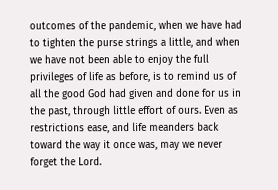outcomes of the pandemic, when we have had to tighten the purse strings a little, and when we have not been able to enjoy the full privileges of life as before, is to remind us of all the good God had given and done for us in the past, through little effort of ours. Even as restrictions ease, and life meanders back toward the way it once was, may we never forget the Lord.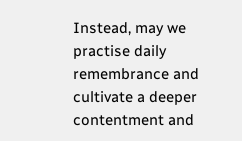Instead, may we practise daily remembrance and cultivate a deeper contentment and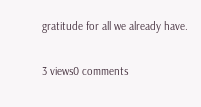gratitude for all we already have.

3 views0 comments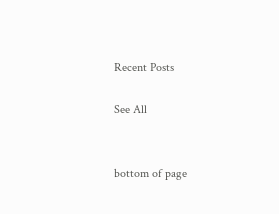Recent Posts

See All


bottom of page